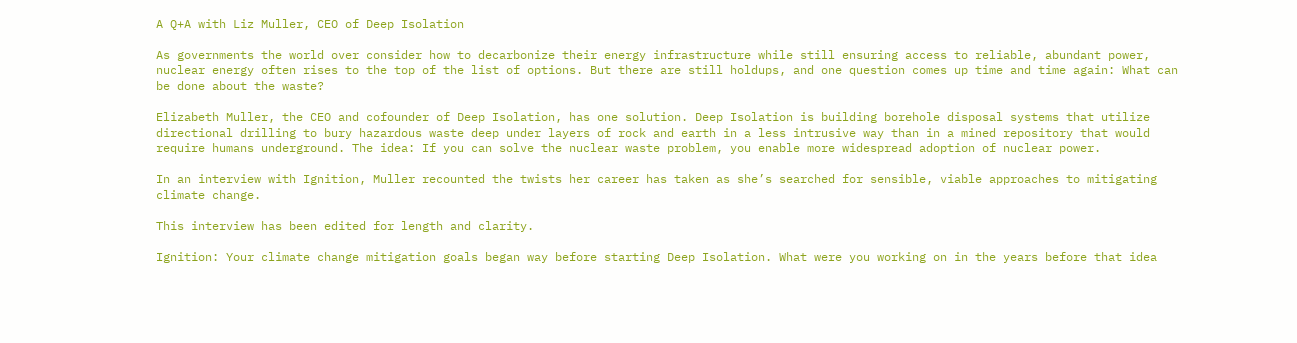A Q+A with Liz Muller, CEO of Deep Isolation

As governments the world over consider how to decarbonize their energy infrastructure while still ensuring access to reliable, abundant power, nuclear energy often rises to the top of the list of options. But there are still holdups, and one question comes up time and time again: What can be done about the waste?

Elizabeth Muller, the CEO and cofounder of Deep Isolation, has one solution. Deep Isolation is building borehole disposal systems that utilize directional drilling to bury hazardous waste deep under layers of rock and earth in a less intrusive way than in a mined repository that would require humans underground. The idea: If you can solve the nuclear waste problem, you enable more widespread adoption of nuclear power.

In an interview with Ignition, Muller recounted the twists her career has taken as she’s searched for sensible, viable approaches to mitigating climate change.

This interview has been edited for length and clarity.

Ignition: Your climate change mitigation goals began way before starting Deep Isolation. What were you working on in the years before that idea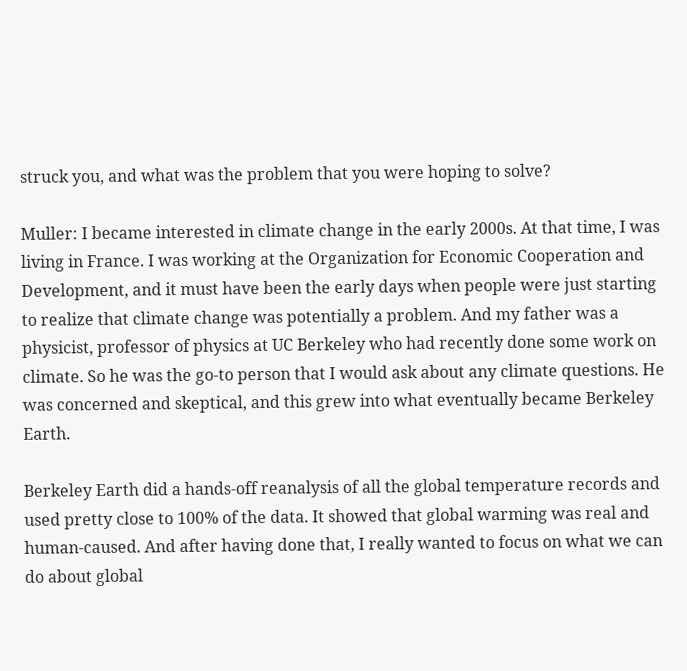struck you, and what was the problem that you were hoping to solve?

Muller: I became interested in climate change in the early 2000s. At that time, I was living in France. I was working at the Organization for Economic Cooperation and Development, and it must have been the early days when people were just starting to realize that climate change was potentially a problem. And my father was a physicist, professor of physics at UC Berkeley who had recently done some work on climate. So he was the go-to person that I would ask about any climate questions. He was concerned and skeptical, and this grew into what eventually became Berkeley Earth.

Berkeley Earth did a hands-off reanalysis of all the global temperature records and used pretty close to 100% of the data. It showed that global warming was real and human-caused. And after having done that, I really wanted to focus on what we can do about global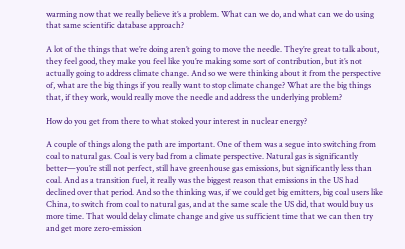warming now that we really believe it’s a problem. What can we do, and what can we do using that same scientific database approach?

A lot of the things that we’re doing aren’t going to move the needle. They’re great to talk about, they feel good, they make you feel like you’re making some sort of contribution, but it’s not actually going to address climate change. And so we were thinking about it from the perspective of, what are the big things if you really want to stop climate change? What are the big things that, if they work, would really move the needle and address the underlying problem?

How do you get from there to what stoked your interest in nuclear energy?

A couple of things along the path are important. One of them was a segue into switching from coal to natural gas. Coal is very bad from a climate perspective. Natural gas is significantly better—you’re still not perfect, still have greenhouse gas emissions, but significantly less than coal. And as a transition fuel, it really was the biggest reason that emissions in the US had declined over that period. And so the thinking was, if we could get big emitters, big coal users like China, to switch from coal to natural gas, and at the same scale the US did, that would buy us more time. That would delay climate change and give us sufficient time that we can then try and get more zero-emission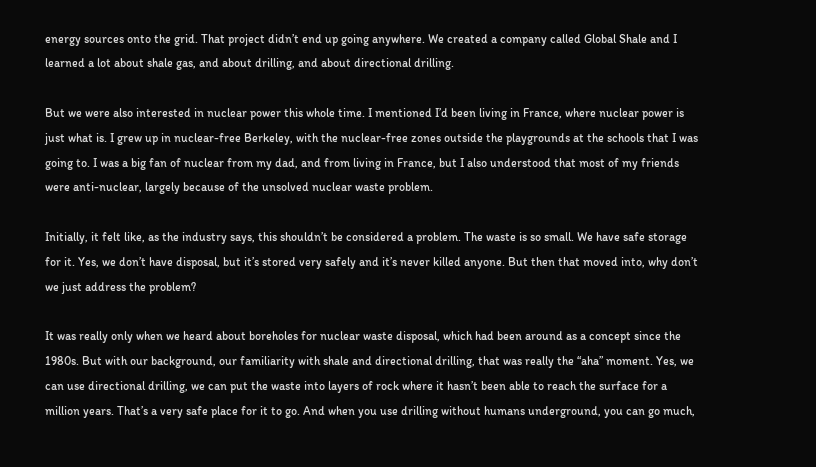energy sources onto the grid. That project didn’t end up going anywhere. We created a company called Global Shale and I learned a lot about shale gas, and about drilling, and about directional drilling.

But we were also interested in nuclear power this whole time. I mentioned I’d been living in France, where nuclear power is just what is. I grew up in nuclear-free Berkeley, with the nuclear-free zones outside the playgrounds at the schools that I was going to. I was a big fan of nuclear from my dad, and from living in France, but I also understood that most of my friends were anti-nuclear, largely because of the unsolved nuclear waste problem.

Initially, it felt like, as the industry says, this shouldn’t be considered a problem. The waste is so small. We have safe storage for it. Yes, we don’t have disposal, but it’s stored very safely and it’s never killed anyone. But then that moved into, why don’t we just address the problem?

It was really only when we heard about boreholes for nuclear waste disposal, which had been around as a concept since the 1980s. But with our background, our familiarity with shale and directional drilling, that was really the “aha” moment. Yes, we can use directional drilling, we can put the waste into layers of rock where it hasn’t been able to reach the surface for a million years. That’s a very safe place for it to go. And when you use drilling without humans underground, you can go much,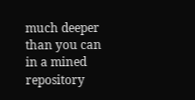much deeper than you can in a mined repository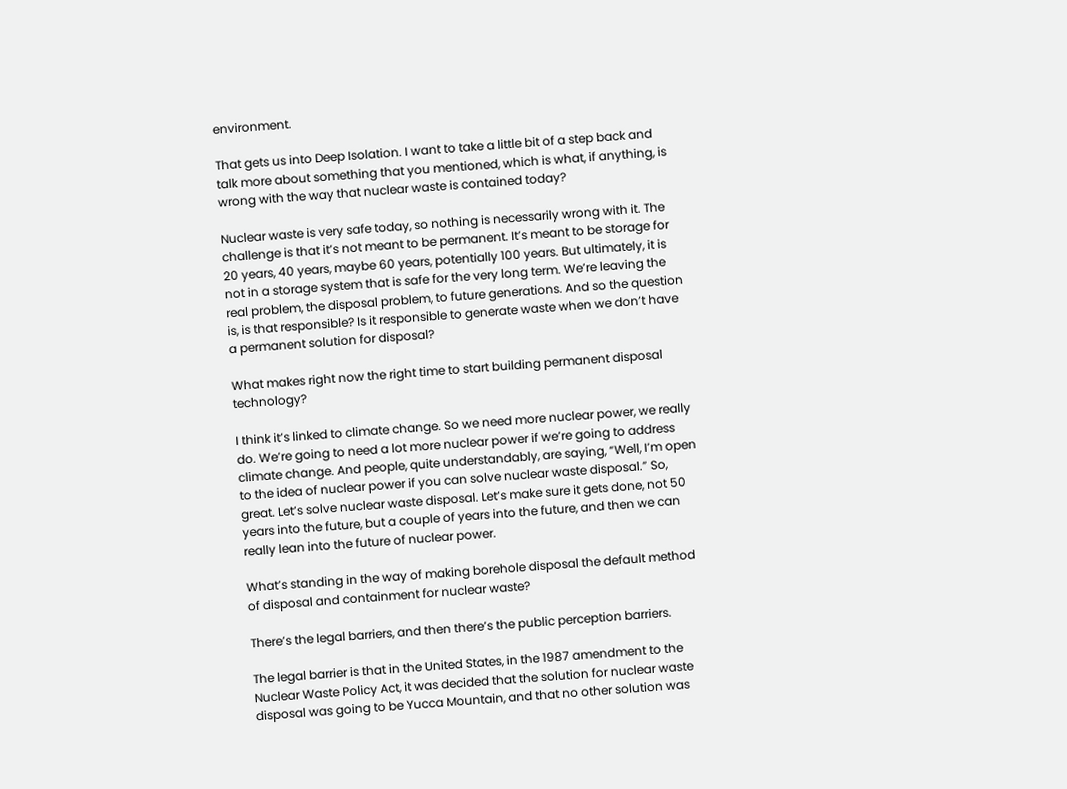environment.

That gets us into Deep Isolation. I want to take a little bit of a step back and talk more about something that you mentioned, which is what, if anything, is wrong with the way that nuclear waste is contained today?

Nuclear waste is very safe today, so nothing is necessarily wrong with it. The challenge is that it’s not meant to be permanent. It’s meant to be storage for 20 years, 40 years, maybe 60 years, potentially 100 years. But ultimately, it is not in a storage system that is safe for the very long term. We’re leaving the real problem, the disposal problem, to future generations. And so the question is, is that responsible? Is it responsible to generate waste when we don’t have a permanent solution for disposal?

What makes right now the right time to start building permanent disposal technology?

I think it’s linked to climate change. So we need more nuclear power, we really do. We’re going to need a lot more nuclear power if we’re going to address climate change. And people, quite understandably, are saying, “Well, I’m open to the idea of nuclear power if you can solve nuclear waste disposal.” So, great. Let’s solve nuclear waste disposal. Let’s make sure it gets done, not 50 years into the future, but a couple of years into the future, and then we can really lean into the future of nuclear power.

What’s standing in the way of making borehole disposal the default method of disposal and containment for nuclear waste?

There’s the legal barriers, and then there’s the public perception barriers.

The legal barrier is that in the United States, in the 1987 amendment to the Nuclear Waste Policy Act, it was decided that the solution for nuclear waste disposal was going to be Yucca Mountain, and that no other solution was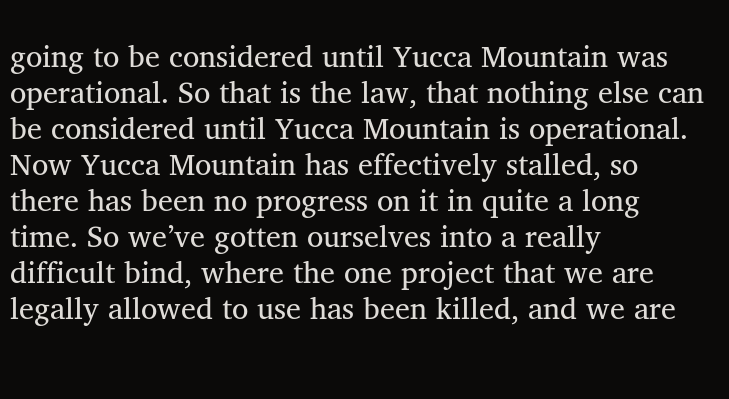going to be considered until Yucca Mountain was operational. So that is the law, that nothing else can be considered until Yucca Mountain is operational. Now Yucca Mountain has effectively stalled, so there has been no progress on it in quite a long time. So we’ve gotten ourselves into a really difficult bind, where the one project that we are legally allowed to use has been killed, and we are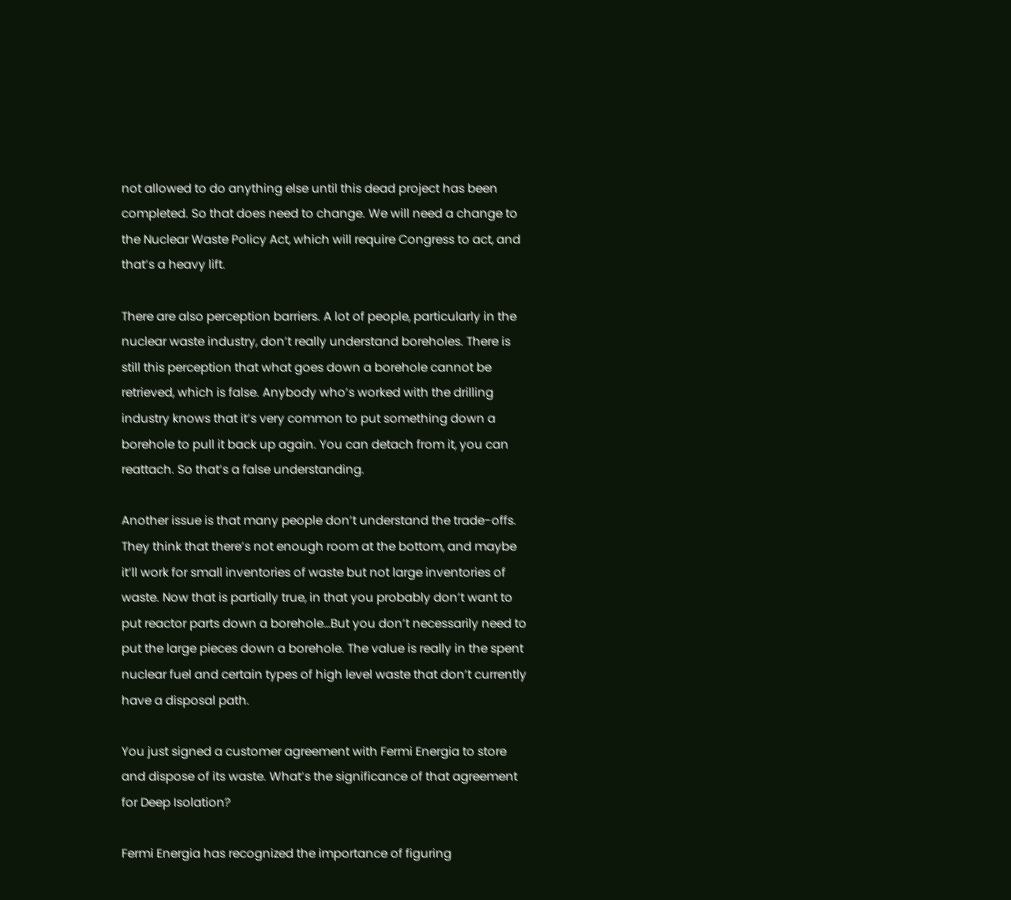not allowed to do anything else until this dead project has been completed. So that does need to change. We will need a change to the Nuclear Waste Policy Act, which will require Congress to act, and that’s a heavy lift.

There are also perception barriers. A lot of people, particularly in the nuclear waste industry, don’t really understand boreholes. There is still this perception that what goes down a borehole cannot be retrieved, which is false. Anybody who’s worked with the drilling industry knows that it’s very common to put something down a borehole to pull it back up again. You can detach from it, you can reattach. So that’s a false understanding.

Another issue is that many people don’t understand the trade-offs. They think that there’s not enough room at the bottom, and maybe it’ll work for small inventories of waste but not large inventories of waste. Now that is partially true, in that you probably don’t want to put reactor parts down a borehole…But you don’t necessarily need to put the large pieces down a borehole. The value is really in the spent nuclear fuel and certain types of high level waste that don’t currently have a disposal path.

You just signed a customer agreement with Fermi Energia to store and dispose of its waste. What’s the significance of that agreement for Deep Isolation?

Fermi Energia has recognized the importance of figuring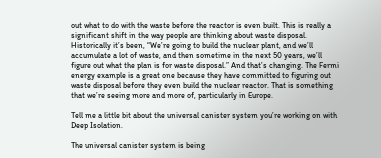out what to do with the waste before the reactor is even built. This is really a significant shift in the way people are thinking about waste disposal. Historically it’s been, “We’re going to build the nuclear plant, and we’ll accumulate a lot of waste, and then sometime in the next 50 years, we’ll figure out what the plan is for waste disposal.” And that’s changing. The Fermi energy example is a great one because they have committed to figuring out waste disposal before they even build the nuclear reactor. That is something that we’re seeing more and more of, particularly in Europe.

Tell me a little bit about the universal canister system you’re working on with Deep Isolation.

The universal canister system is being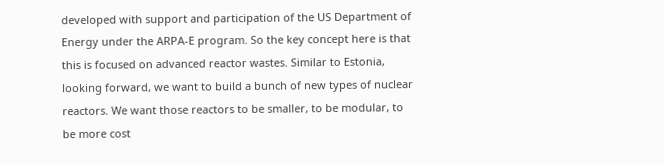developed with support and participation of the US Department of Energy under the ARPA-E program. So the key concept here is that this is focused on advanced reactor wastes. Similar to Estonia, looking forward, we want to build a bunch of new types of nuclear reactors. We want those reactors to be smaller, to be modular, to be more cost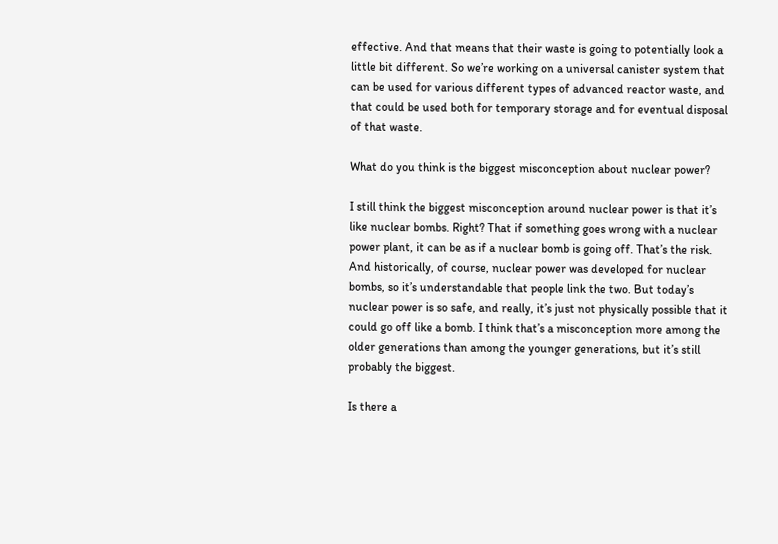effective. And that means that their waste is going to potentially look a little bit different. So we’re working on a universal canister system that can be used for various different types of advanced reactor waste, and that could be used both for temporary storage and for eventual disposal of that waste.

What do you think is the biggest misconception about nuclear power?

I still think the biggest misconception around nuclear power is that it’s like nuclear bombs. Right? That if something goes wrong with a nuclear power plant, it can be as if a nuclear bomb is going off. That’s the risk. And historically, of course, nuclear power was developed for nuclear bombs, so it’s understandable that people link the two. But today’s nuclear power is so safe, and really, it’s just not physically possible that it could go off like a bomb. I think that’s a misconception more among the older generations than among the younger generations, but it’s still probably the biggest.

Is there a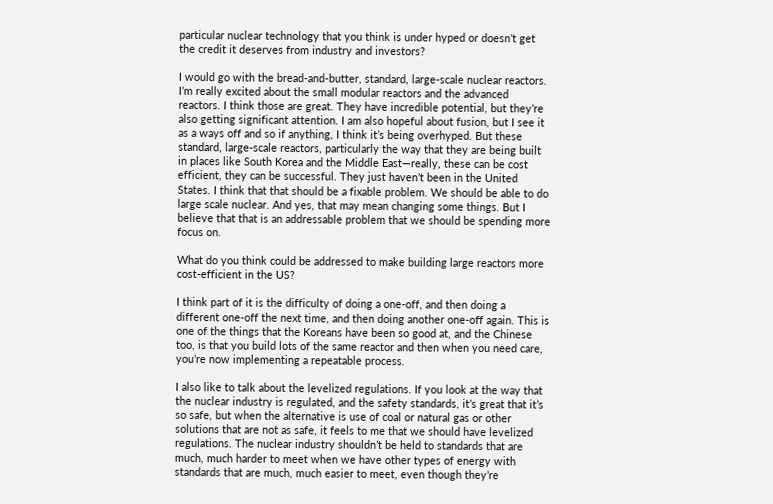particular nuclear technology that you think is under hyped or doesn’t get the credit it deserves from industry and investors?

I would go with the bread-and-butter, standard, large-scale nuclear reactors. I’m really excited about the small modular reactors and the advanced reactors. I think those are great. They have incredible potential, but they’re also getting significant attention. I am also hopeful about fusion, but I see it as a ways off and so if anything, I think it’s being overhyped. But these standard, large-scale reactors, particularly the way that they are being built in places like South Korea and the Middle East—really, these can be cost efficient, they can be successful. They just haven’t been in the United States. I think that that should be a fixable problem. We should be able to do large scale nuclear. And yes, that may mean changing some things. But I believe that that is an addressable problem that we should be spending more focus on.

What do you think could be addressed to make building large reactors more cost-efficient in the US?

I think part of it is the difficulty of doing a one-off, and then doing a different one-off the next time, and then doing another one-off again. This is one of the things that the Koreans have been so good at, and the Chinese too, is that you build lots of the same reactor and then when you need care, you’re now implementing a repeatable process.

I also like to talk about the levelized regulations. If you look at the way that the nuclear industry is regulated, and the safety standards, it’s great that it’s so safe, but when the alternative is use of coal or natural gas or other solutions that are not as safe, it feels to me that we should have levelized regulations. The nuclear industry shouldn’t be held to standards that are much, much harder to meet when we have other types of energy with standards that are much, much easier to meet, even though they’re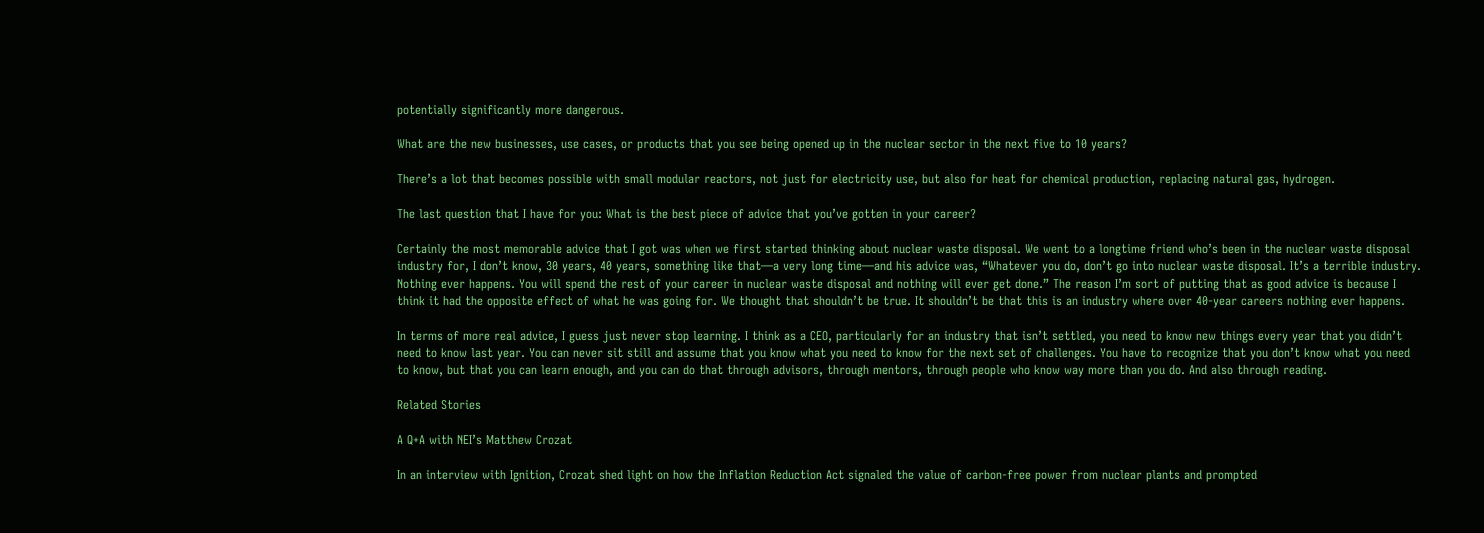potentially significantly more dangerous.

What are the new businesses, use cases, or products that you see being opened up in the nuclear sector in the next five to 10 years?

There’s a lot that becomes possible with small modular reactors, not just for electricity use, but also for heat for chemical production, replacing natural gas, hydrogen.

The last question that I have for you: What is the best piece of advice that you’ve gotten in your career?

Certainly the most memorable advice that I got was when we first started thinking about nuclear waste disposal. We went to a longtime friend who’s been in the nuclear waste disposal industry for, I don’t know, 30 years, 40 years, something like that—a very long time—and his advice was, “Whatever you do, don’t go into nuclear waste disposal. It’s a terrible industry. Nothing ever happens. You will spend the rest of your career in nuclear waste disposal and nothing will ever get done.” The reason I’m sort of putting that as good advice is because I think it had the opposite effect of what he was going for. We thought that shouldn’t be true. It shouldn’t be that this is an industry where over 40-year careers nothing ever happens.

In terms of more real advice, I guess just never stop learning. I think as a CEO, particularly for an industry that isn’t settled, you need to know new things every year that you didn’t need to know last year. You can never sit still and assume that you know what you need to know for the next set of challenges. You have to recognize that you don’t know what you need to know, but that you can learn enough, and you can do that through advisors, through mentors, through people who know way more than you do. And also through reading.

Related Stories

A Q+A with NEI’s Matthew Crozat

In an interview with Ignition, Crozat shed light on how the Inflation Reduction Act signaled the value of carbon-free power from nuclear plants and prompted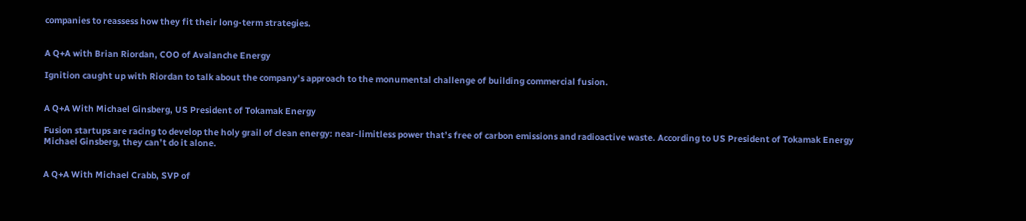companies to reassess how they fit their long-term strategies.


A Q+A with Brian Riordan, COO of Avalanche Energy

Ignition caught up with Riordan to talk about the company’s approach to the monumental challenge of building commercial fusion.


A Q+A With Michael Ginsberg, US President of Tokamak Energy

Fusion startups are racing to develop the holy grail of clean energy: near-limitless power that’s free of carbon emissions and radioactive waste. According to US President of Tokamak Energy Michael Ginsberg, they can’t do it alone.


A Q+A With Michael Crabb, SVP of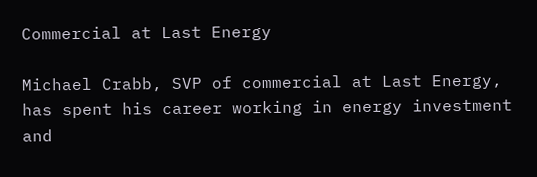Commercial at Last Energy

Michael Crabb, SVP of commercial at Last Energy, has spent his career working in energy investment and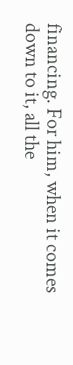financing. For him, when it comes down to it, all the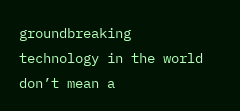groundbreaking technology in the world don’t mean a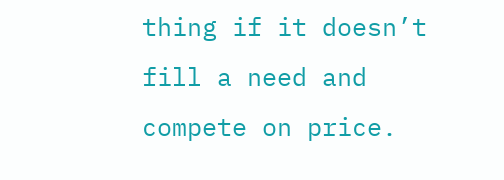thing if it doesn’t fill a need and compete on price.